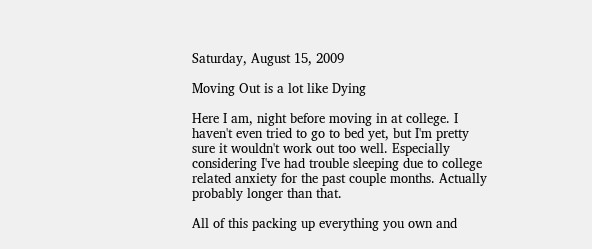Saturday, August 15, 2009

Moving Out is a lot like Dying

Here I am, night before moving in at college. I haven't even tried to go to bed yet, but I'm pretty sure it wouldn't work out too well. Especially considering I've had trouble sleeping due to college related anxiety for the past couple months. Actually probably longer than that.

All of this packing up everything you own and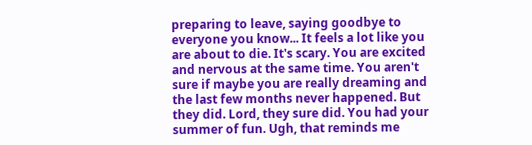preparing to leave, saying goodbye to everyone you know... It feels a lot like you are about to die. It's scary. You are excited and nervous at the same time. You aren't sure if maybe you are really dreaming and the last few months never happened. But they did. Lord, they sure did. You had your summer of fun. Ugh, that reminds me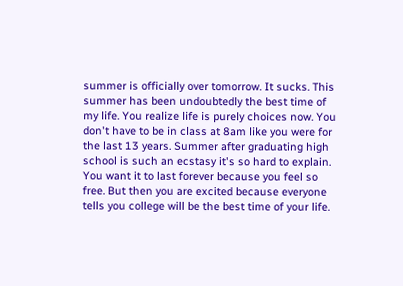summer is officially over tomorrow. It sucks. This summer has been undoubtedly the best time of my life. You realize life is purely choices now. You don't have to be in class at 8am like you were for the last 13 years. Summer after graduating high school is such an ecstasy it's so hard to explain. You want it to last forever because you feel so free. But then you are excited because everyone tells you college will be the best time of your life.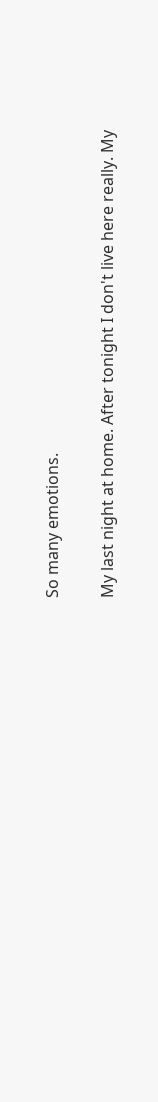So many emotions.

My last night at home. After tonight I don't live here really. My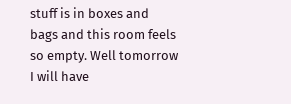stuff is in boxes and bags and this room feels so empty. Well tomorrow I will have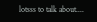lotsss to talk about....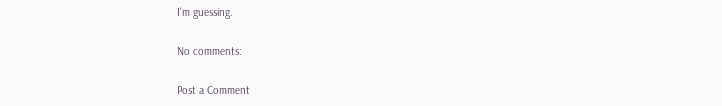I'm guessing.

No comments:

Post a Comment